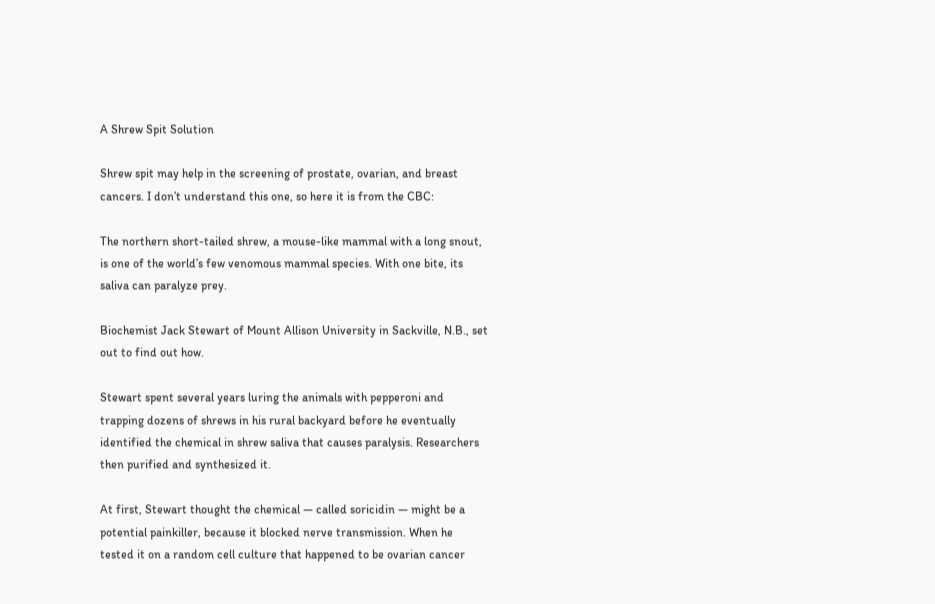A Shrew Spit Solution

Shrew spit may help in the screening of prostate, ovarian, and breast cancers. I don’t understand this one, so here it is from the CBC:

The northern short-tailed shrew, a mouse-like mammal with a long snout, is one of the world’s few venomous mammal species. With one bite, its saliva can paralyze prey.

Biochemist Jack Stewart of Mount Allison University in Sackville, N.B., set out to find out how.

Stewart spent several years luring the animals with pepperoni and trapping dozens of shrews in his rural backyard before he eventually identified the chemical in shrew saliva that causes paralysis. Researchers then purified and synthesized it.

At first, Stewart thought the chemical — called soricidin — might be a potential painkiller, because it blocked nerve transmission. When he tested it on a random cell culture that happened to be ovarian cancer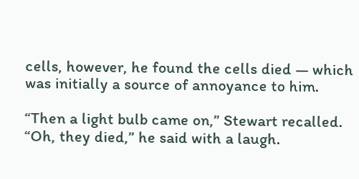cells, however, he found the cells died — which was initially a source of annoyance to him.

“Then a light bulb came on,” Stewart recalled. “Oh, they died,” he said with a laugh.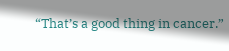“That’s a good thing in cancer.”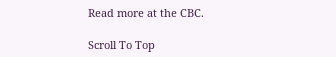Read more at the CBC.

Scroll To Top